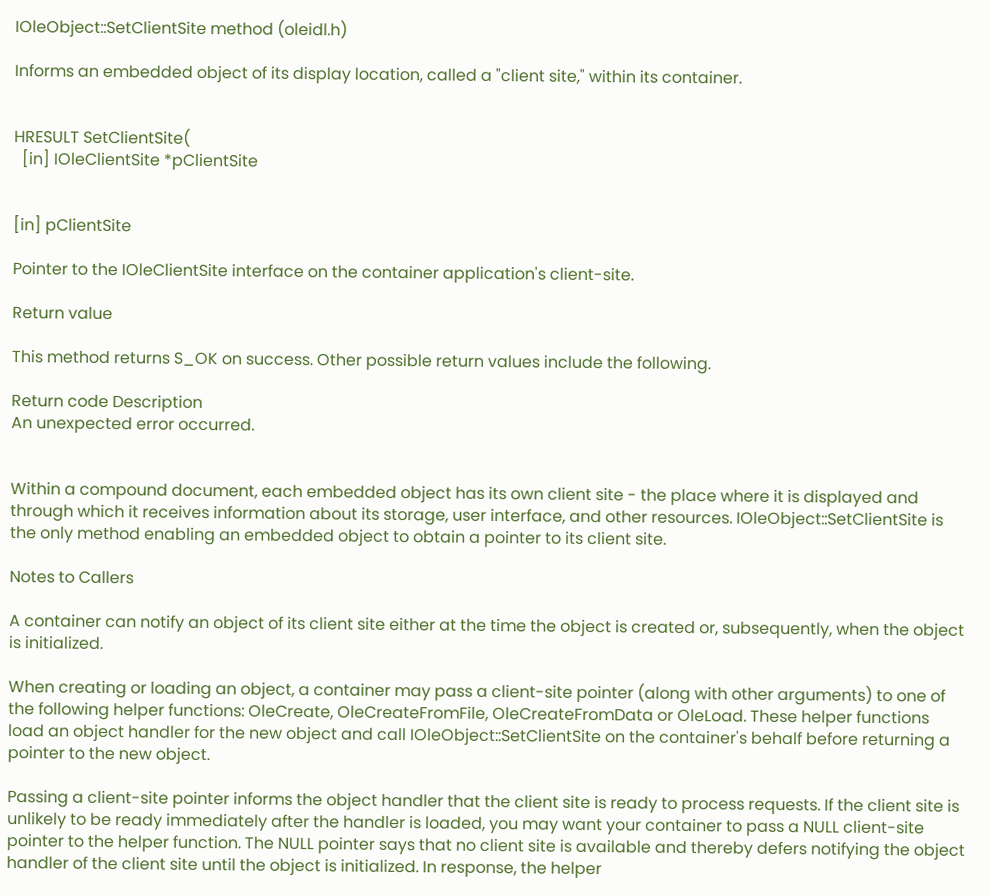IOleObject::SetClientSite method (oleidl.h)

Informs an embedded object of its display location, called a "client site," within its container.


HRESULT SetClientSite(
  [in] IOleClientSite *pClientSite


[in] pClientSite

Pointer to the IOleClientSite interface on the container application's client-site.

Return value

This method returns S_OK on success. Other possible return values include the following.

Return code Description
An unexpected error occurred.


Within a compound document, each embedded object has its own client site - the place where it is displayed and through which it receives information about its storage, user interface, and other resources. IOleObject::SetClientSite is the only method enabling an embedded object to obtain a pointer to its client site.

Notes to Callers

A container can notify an object of its client site either at the time the object is created or, subsequently, when the object is initialized.

When creating or loading an object, a container may pass a client-site pointer (along with other arguments) to one of the following helper functions: OleCreate, OleCreateFromFile, OleCreateFromData or OleLoad. These helper functions load an object handler for the new object and call IOleObject::SetClientSite on the container's behalf before returning a pointer to the new object.

Passing a client-site pointer informs the object handler that the client site is ready to process requests. If the client site is unlikely to be ready immediately after the handler is loaded, you may want your container to pass a NULL client-site pointer to the helper function. The NULL pointer says that no client site is available and thereby defers notifying the object handler of the client site until the object is initialized. In response, the helper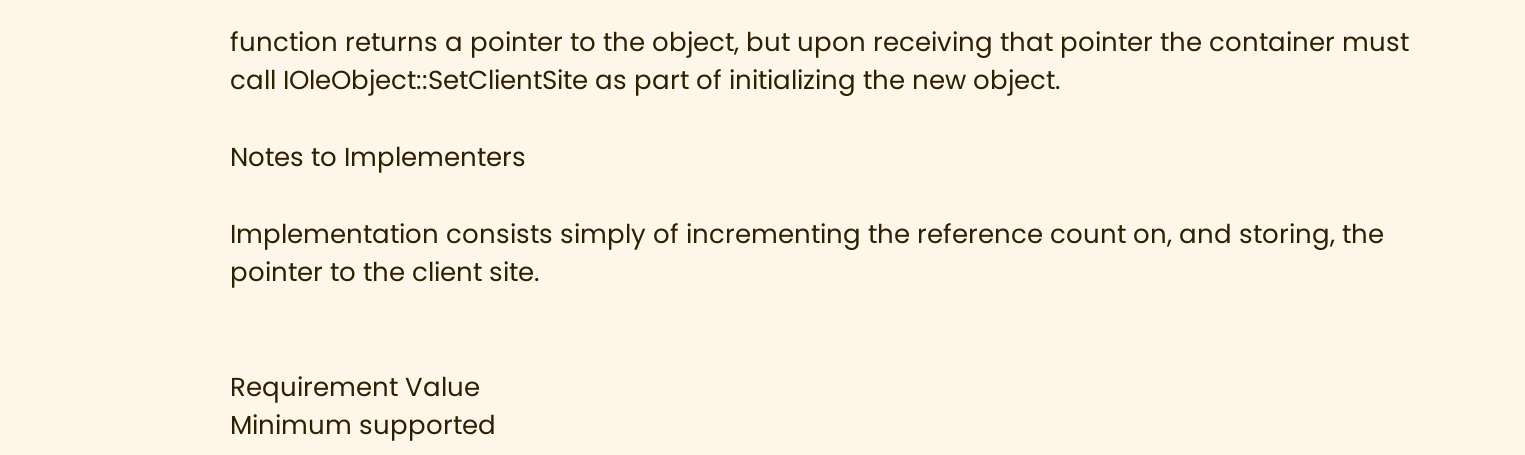function returns a pointer to the object, but upon receiving that pointer the container must call IOleObject::SetClientSite as part of initializing the new object.

Notes to Implementers

Implementation consists simply of incrementing the reference count on, and storing, the pointer to the client site.


Requirement Value
Minimum supported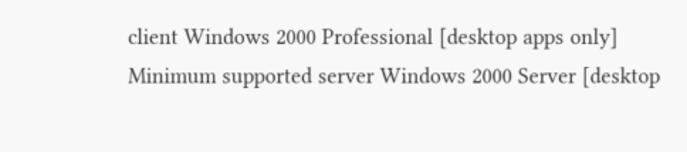client Windows 2000 Professional [desktop apps only]
Minimum supported server Windows 2000 Server [desktop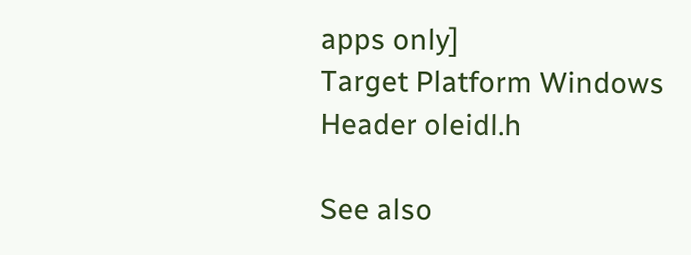apps only]
Target Platform Windows
Header oleidl.h

See also